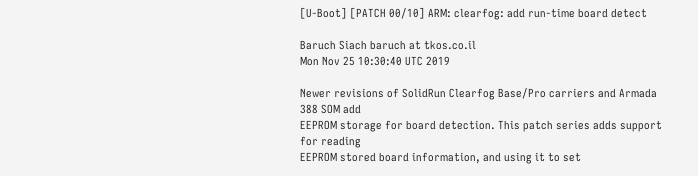[U-Boot] [PATCH 00/10] ARM: clearfog: add run-time board detect

Baruch Siach baruch at tkos.co.il
Mon Nov 25 10:30:40 UTC 2019

Newer revisions of SolidRun Clearfog Base/Pro carriers and Armada 388 SOM add
EEPROM storage for board detection. This patch series adds support for reading
EEPROM stored board information, and using it to set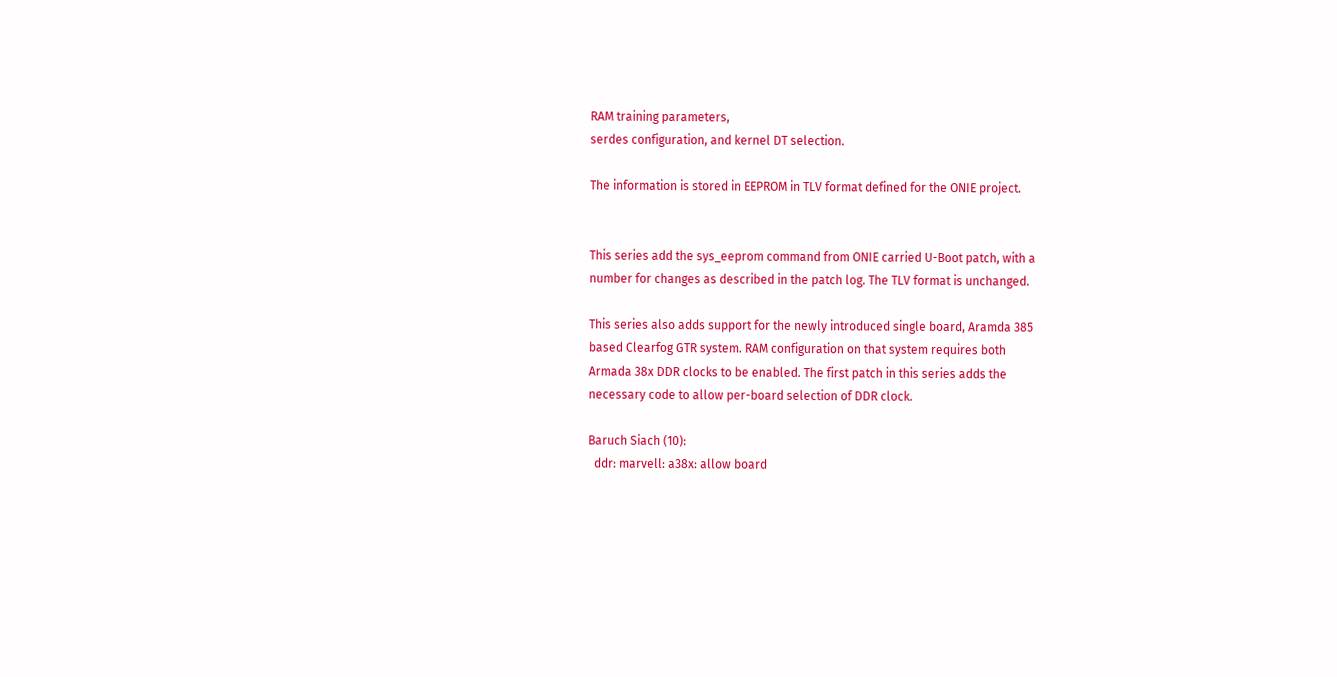RAM training parameters,
serdes configuration, and kernel DT selection.

The information is stored in EEPROM in TLV format defined for the ONIE project.


This series add the sys_eeprom command from ONIE carried U-Boot patch, with a
number for changes as described in the patch log. The TLV format is unchanged.

This series also adds support for the newly introduced single board, Aramda 385
based Clearfog GTR system. RAM configuration on that system requires both
Armada 38x DDR clocks to be enabled. The first patch in this series adds the
necessary code to allow per-board selection of DDR clock.

Baruch Siach (10):
  ddr: marvell: a38x: allow board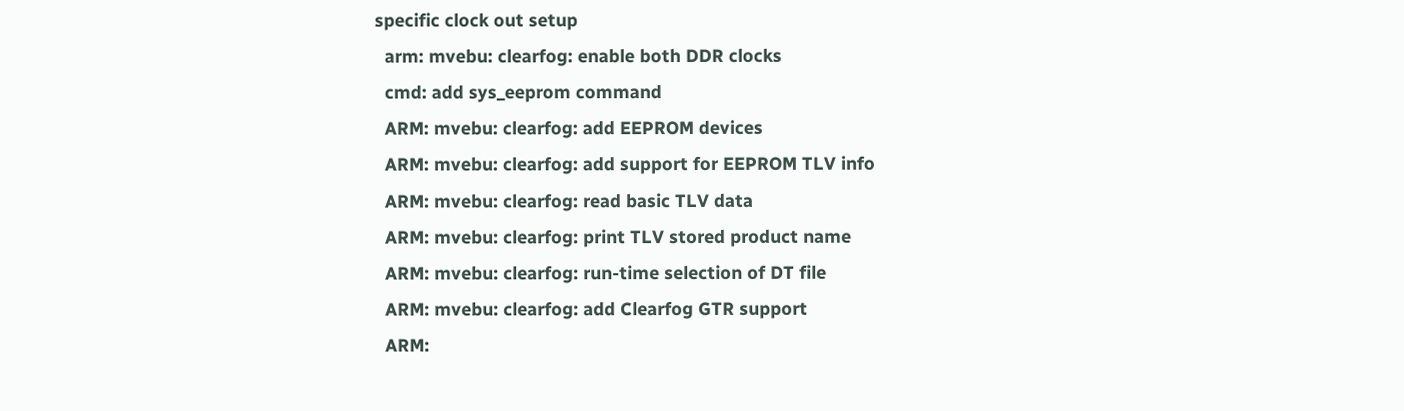specific clock out setup
  arm: mvebu: clearfog: enable both DDR clocks
  cmd: add sys_eeprom command
  ARM: mvebu: clearfog: add EEPROM devices
  ARM: mvebu: clearfog: add support for EEPROM TLV info
  ARM: mvebu: clearfog: read basic TLV data
  ARM: mvebu: clearfog: print TLV stored product name
  ARM: mvebu: clearfog: run-time selection of DT file
  ARM: mvebu: clearfog: add Clearfog GTR support
  ARM: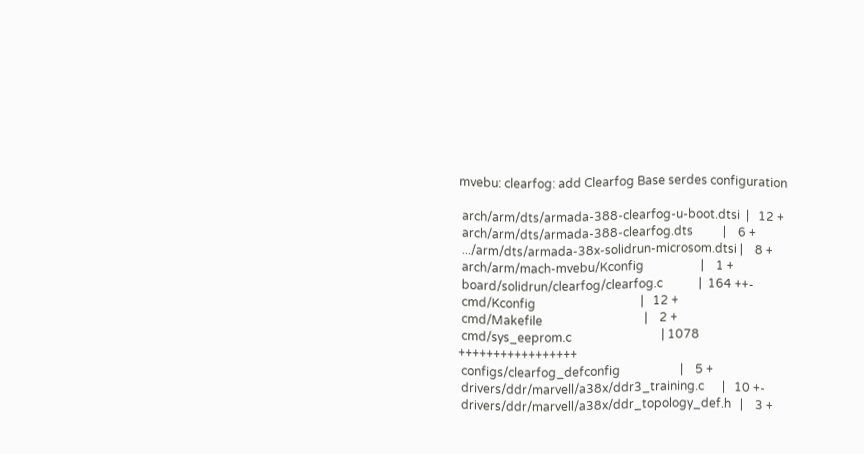mvebu: clearfog: add Clearfog Base serdes configuration

 arch/arm/dts/armada-388-clearfog-u-boot.dtsi  |   12 +
 arch/arm/dts/armada-388-clearfog.dts          |    6 +
 .../arm/dts/armada-38x-solidrun-microsom.dtsi |    8 +
 arch/arm/mach-mvebu/Kconfig                   |    1 +
 board/solidrun/clearfog/clearfog.c            |  164 ++-
 cmd/Kconfig                                   |   12 +
 cmd/Makefile                                  |    2 +
 cmd/sys_eeprom.c                              | 1078 +++++++++++++++++
 configs/clearfog_defconfig                    |    5 +
 drivers/ddr/marvell/a38x/ddr3_training.c      |   10 +-
 drivers/ddr/marvell/a38x/ddr_topology_def.h   |    3 +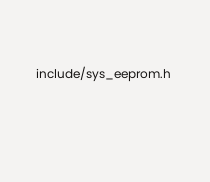include/sys_eeprom.h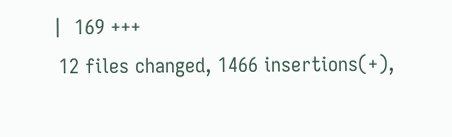|  169 +++
 12 files changed, 1466 insertions(+),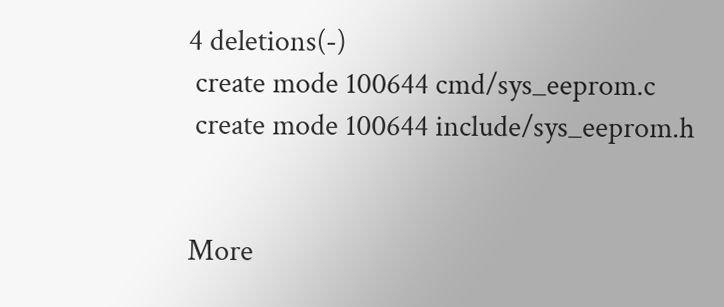4 deletions(-)
 create mode 100644 cmd/sys_eeprom.c
 create mode 100644 include/sys_eeprom.h


More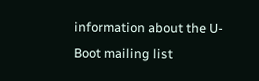information about the U-Boot mailing list